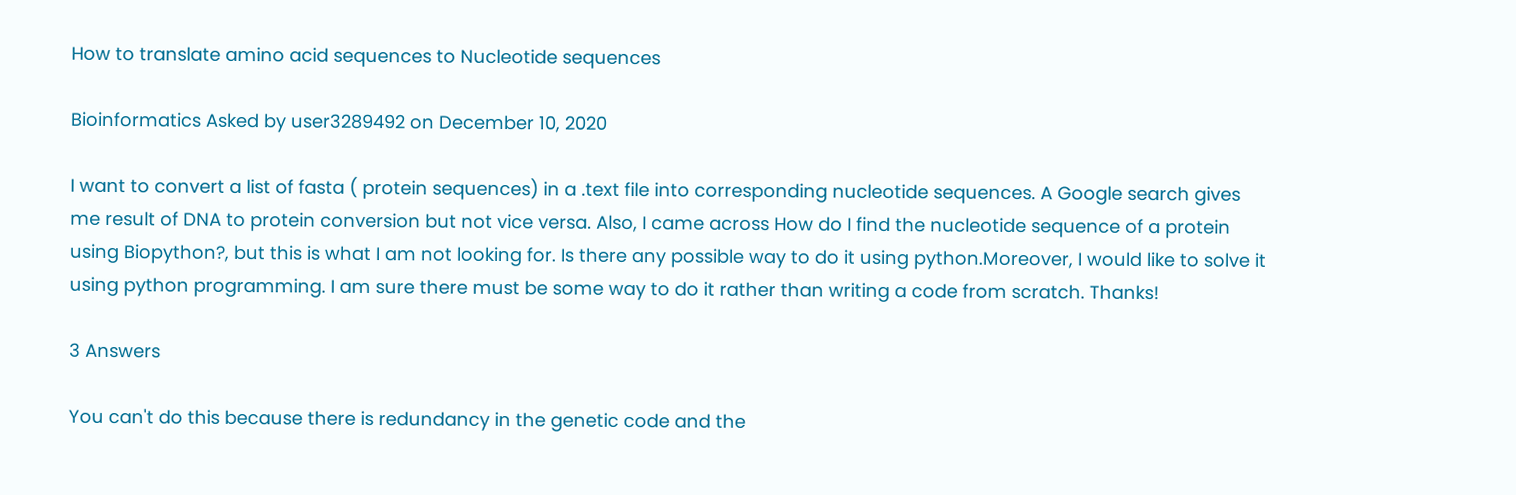How to translate amino acid sequences to Nucleotide sequences

Bioinformatics Asked by user3289492 on December 10, 2020

I want to convert a list of fasta ( protein sequences) in a .text file into corresponding nucleotide sequences. A Google search gives me result of DNA to protein conversion but not vice versa. Also, I came across How do I find the nucleotide sequence of a protein using Biopython?, but this is what I am not looking for. Is there any possible way to do it using python.Moreover, I would like to solve it using python programming. I am sure there must be some way to do it rather than writing a code from scratch. Thanks!

3 Answers

You can't do this because there is redundancy in the genetic code and the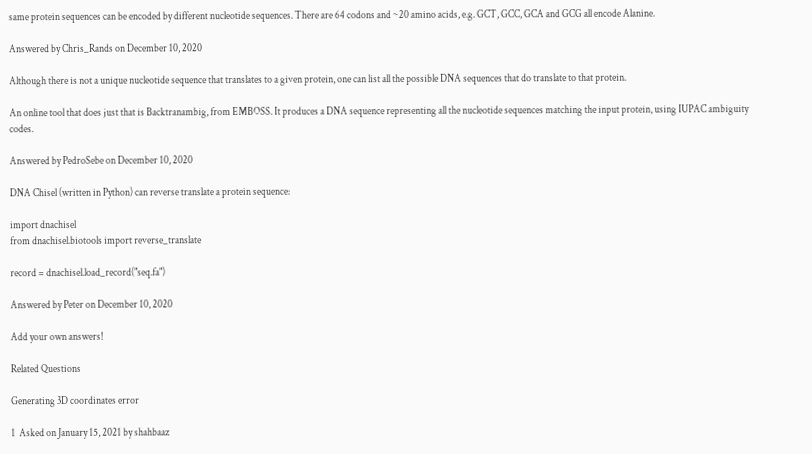same protein sequences can be encoded by different nucleotide sequences. There are 64 codons and ~20 amino acids, e.g. GCT, GCC, GCA and GCG all encode Alanine.

Answered by Chris_Rands on December 10, 2020

Although there is not a unique nucleotide sequence that translates to a given protein, one can list all the possible DNA sequences that do translate to that protein.

An online tool that does just that is Backtranambig, from EMBOSS. It produces a DNA sequence representing all the nucleotide sequences matching the input protein, using IUPAC ambiguity codes.

Answered by PedroSebe on December 10, 2020

DNA Chisel (written in Python) can reverse translate a protein sequence:

import dnachisel
from dnachisel.biotools import reverse_translate

record = dnachisel.load_record("seq.fa")

Answered by Peter on December 10, 2020

Add your own answers!

Related Questions

Generating 3D coordinates error

1  Asked on January 15, 2021 by shahbaaz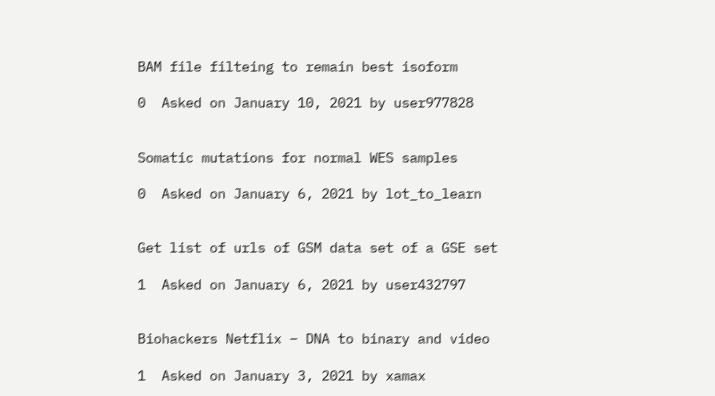BAM file filteing to remain best isoform

0  Asked on January 10, 2021 by user977828


Somatic mutations for normal WES samples

0  Asked on January 6, 2021 by lot_to_learn


Get list of urls of GSM data set of a GSE set

1  Asked on January 6, 2021 by user432797


Biohackers Netflix – DNA to binary and video

1  Asked on January 3, 2021 by xamax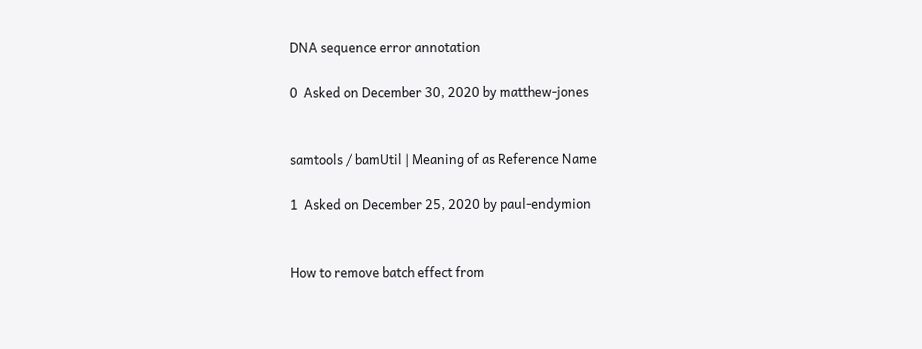DNA sequence error annotation

0  Asked on December 30, 2020 by matthew-jones


samtools / bamUtil | Meaning of as Reference Name

1  Asked on December 25, 2020 by paul-endymion


How to remove batch effect from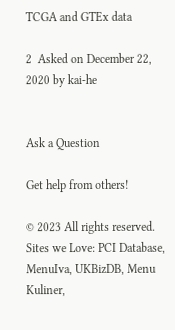TCGA and GTEx data

2  Asked on December 22, 2020 by kai-he


Ask a Question

Get help from others!

© 2023 All rights reserved. Sites we Love: PCI Database, MenuIva, UKBizDB, Menu Kuliner,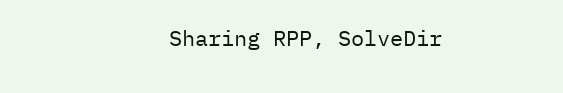Sharing RPP, SolveDir